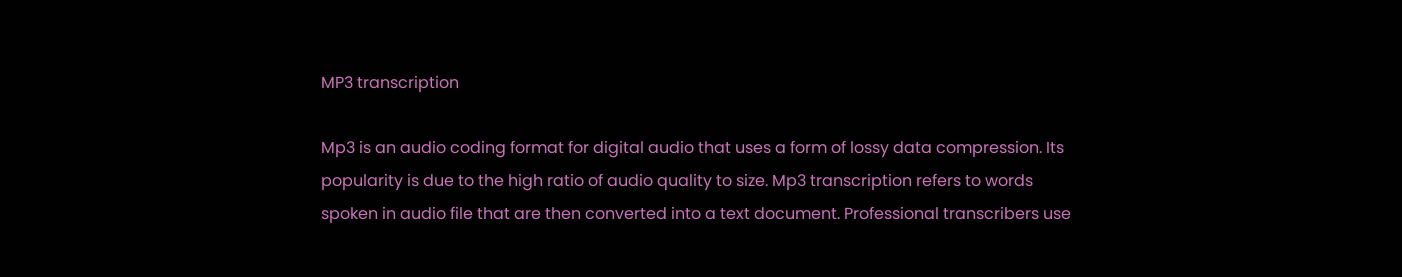MP3 transcription

Mp3 is an audio coding format for digital audio that uses a form of lossy data compression. Its popularity is due to the high ratio of audio quality to size. Mp3 transcription refers to words spoken in audio file that are then converted into a text document. Professional transcribers use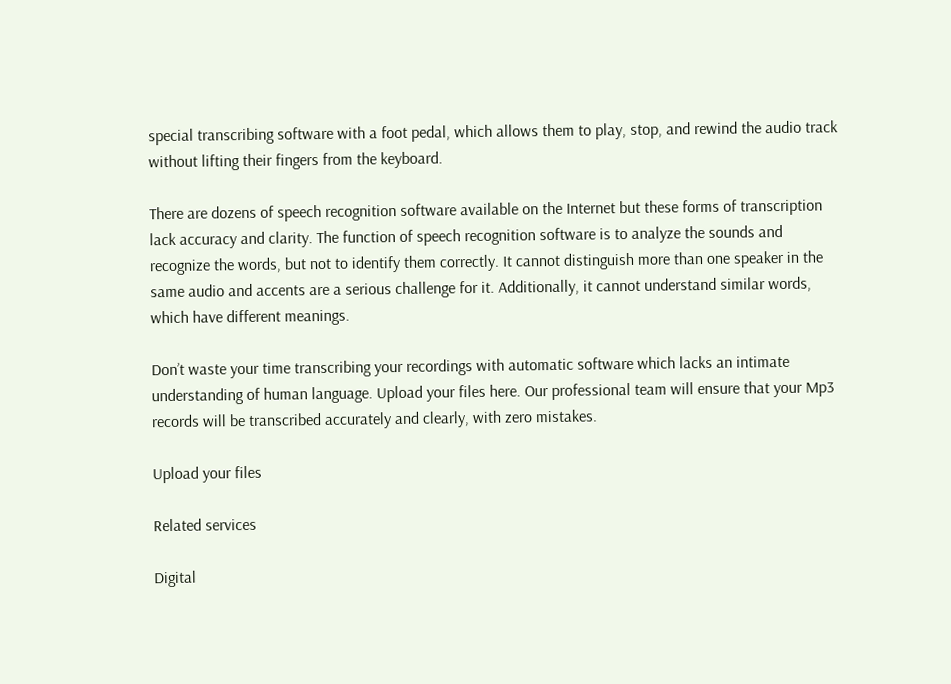special transcribing software with a foot pedal, which allows them to play, stop, and rewind the audio track without lifting their fingers from the keyboard.

There are dozens of speech recognition software available on the Internet but these forms of transcription lack accuracy and clarity. The function of speech recognition software is to analyze the sounds and recognize the words, but not to identify them correctly. It cannot distinguish more than one speaker in the same audio and accents are a serious challenge for it. Additionally, it cannot understand similar words, which have different meanings.

Don’t waste your time transcribing your recordings with automatic software which lacks an intimate understanding of human language. Upload your files here. Our professional team will ensure that your Mp3 records will be transcribed accurately and clearly, with zero mistakes.

Upload your files

Related services

Digital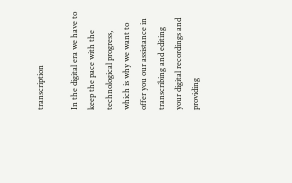transcription

In the digital era we have to keep the pace with the technological progress, which is why we want to offer you our assistance in transcribing and editing your digital recordings and providing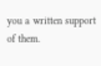you a written support of them.